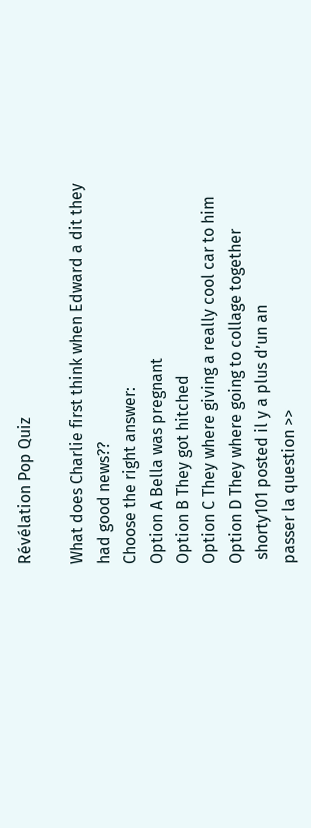Révélation Pop Quiz

What does Charlie first think when Edward a dit they had good news??
Choose the right answer:
Option A Bella was pregnant
Option B They got hitched
Option C They where giving a really cool car to him
Option D They where going to collage together
 shorty101 posted il y a plus d’un an
passer la question >>